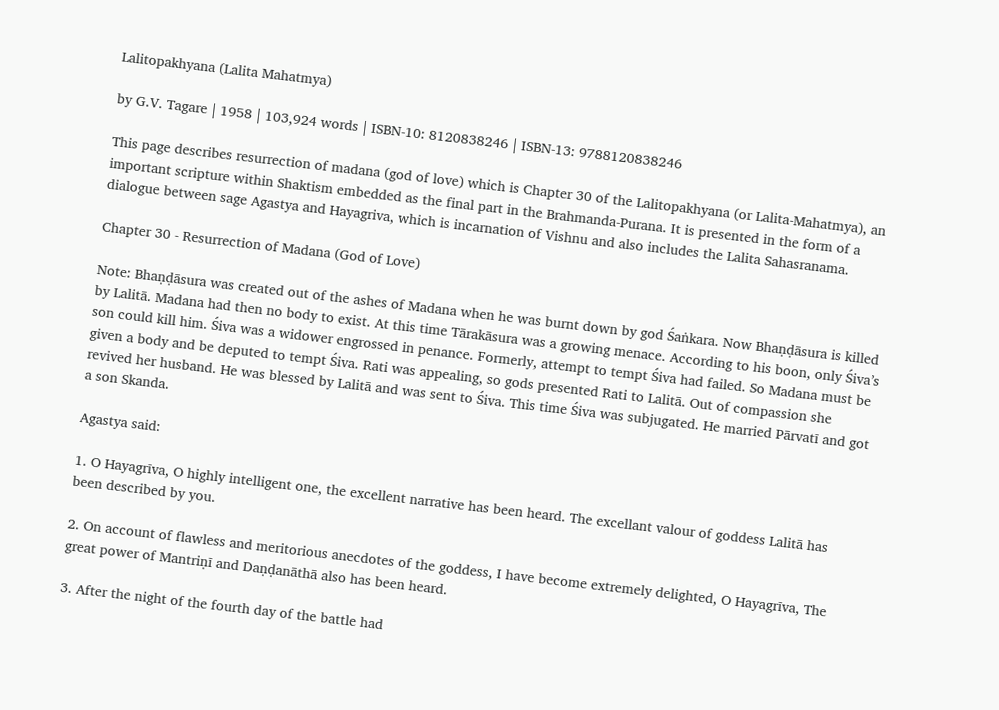Lalitopakhyana (Lalita Mahatmya)

by G.V. Tagare | 1958 | 103,924 words | ISBN-10: 8120838246 | ISBN-13: 9788120838246

This page describes resurrection of madana (god of love) which is Chapter 30 of the Lalitopakhyana (or Lalita-Mahatmya), an important scripture within Shaktism embedded as the final part in the Brahmanda-Purana. It is presented in the form of a dialogue between sage Agastya and Hayagriva, which is incarnation of Vishnu and also includes the Lalita Sahasranama.

Chapter 30 - Resurrection of Madana (God of Love)

Note: Bhaṇḍāsura was created out of the ashes of Madana when he was burnt down by god Śaṅkara. Now Bhaṇḍāsura is killed by Lalitā. Madana had then no body to exist. At this time Tārakāsura was a growing menace. According to his boon, only Śiva’s son could kill him. Śiva was a widower engrossed in penance. Formerly, attempt to tempt Śiva had failed. So Madana must be given a body and be deputed to tempt Śiva. Rati was appealing, so gods presented Rati to Lalitā. Out of compassion she revived her husband. He was blessed by Lalitā and was sent to Śiva. This time Śiva was subjugated. He married Pārvatī and got a son Skanda.

Agastya said:

1. O Hayagrīva, O highly intelligent one, the excellent narrative has been heard. The excellant valour of goddess Lalitā has been described by you.

2. On account of flawless and meritorious anecdotes of the goddess, I have become extremely delighted, O Hayagrīva, The great power of Mantriṇī and Daṇḍanāthā also has been heard.

3. After the night of the fourth day of the battle had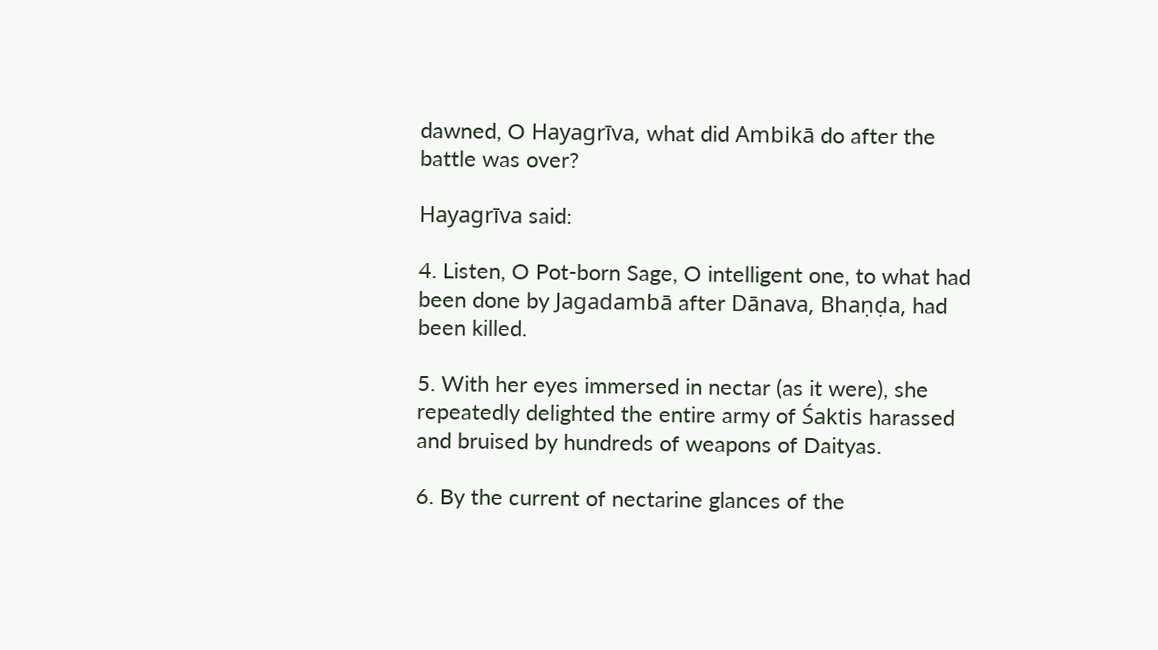dawned, O Hayagrīva, what did Ambikā do after the battle was over?

Hayagrīva said:

4. Listen, O Pot-born Sage, O intelligent one, to what had been done by Jagadambā after Dānava, Bhaṇḍa, had been killed.

5. With her eyes immersed in nectar (as it were), she repeatedly delighted the entire army of Śaktis harassed and bruised by hundreds of weapons of Daityas.

6. By the current of nectarine glances of the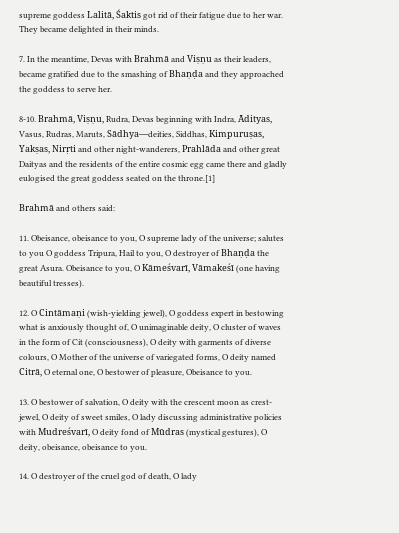supreme goddess Lalitā, Śaktis got rid of their fatigue due to her war. They became delighted in their minds.

7. In the meantime, Devas with Brahmā and Viṣṇu as their leaders, became gratified due to the smashing of Bhaṇḍa and they approached the goddess to serve her.

8-10. Brahmā, Viṣṇu, Rudra, Devas beginning with Indra, Ādityas, Vasus, Rudras, Maruts, Sādhya—deities, Siddhas, Kimpuruṣas, Yakṣas, Nirṛti and other night-wanderers, Prahlāda and other great Daityas and the residents of the entire cosmic egg came there and gladly eulogised the great goddess seated on the throne.[1]

Brahmā and others said:

11. Obeisance, obeisance to you, O supreme lady of the universe; salutes to you O goddess Tripura, Hail to you, O destroyer of Bhaṇḍa the great Asura. Obeisance to you, O Kāmeśvarī, Vāmakeśī (one having beautiful tresses).

12. O Cintāmaṇi (wish-yielding jewel), O goddess expert in bestowing what is anxiously thought of, O unimaginable deity, O cluster of waves in the form of Cit (consciousness), O deity with garments of diverse colours, O Mother of the universe of variegated forms, O deity named Citrā, O eternal one, O bestower of pleasure, Obeisance to you.

13. O bestower of salvation, O deity with the crescent moon as crest-jewel, O deity of sweet smiles, O lady discussing administrative policies with Mudreśvarī, O deity fond of Mūdras (mystical gestures), O deity, obeisance, obeisance to you.

14. O destroyer of the cruel god of death, O lady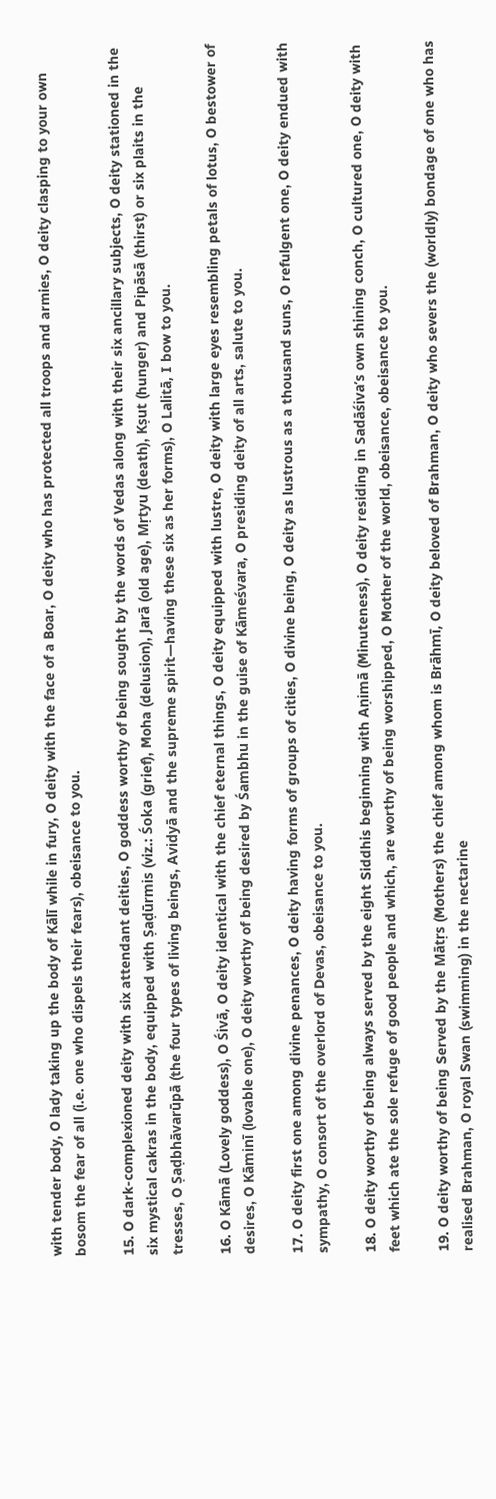with tender body, O lady taking up the body of Kālī while in fury, O deity with the face of a Boar, O deity who has protected all troops and armies, O deity clasping to your own bosom the fear of all (i.e. one who dispels their fears), obeisance to you.

15. O dark-complexioned deity with six attendant deities, O goddess worthy of being sought by the words of Vedas along with their six ancillary subjects, O deity stationed in the six mystical cakras in the body, equipped with Ṣaḍūrmis (viz.: Śoka (grief), Moha (delusion), Jarā (old age), Mṛtyu (death), Kṣut (hunger) and Pipāsā (thirst) or six plaits in the tresses, O Ṣaḍbhāvarūpā (the four types of living beings, Avidyā and the supreme spirit—having these six as her forms), O Lalitā, I bow to you.

16. O Kāmā (Lovely goddess), O Śivā, O deity identical with the chief eternal things, O deity equipped with lustre, O deity with large eyes resembling petals of lotus, O bestower of desires, O Kāminī (lovable one), O deity worthy of being desired by Śambhu in the guise of Kāmeśvara, O presiding deity of all arts, salute to you.

17. O deity first one among divine penances, O deity having forms of groups of cities, O divine being, O deity as lustrous as a thousand suns, O refulgent one, O deity endued with sympathy, O consort of the overlord of Devas, obeisance to you.

18. O deity worthy of being always served by the eight Siddhis beginning with Aṇimā (Minuteness), O deity residing in Sadāśiva’s own shining conch, O cultured one, O deity with feet which ate the sole refuge of good people and which, are worthy of being worshipped, O Mother of the world, obeisance, obeisance to you.

19. O deity worthy of being Served by the Mātṛs (Mothers) the chief among whom is Brāhmī, O deity beloved of Brahman, O deity who severs the (worldly) bondage of one who has realised Brahman, O royal Swan (swimming) in the nectarine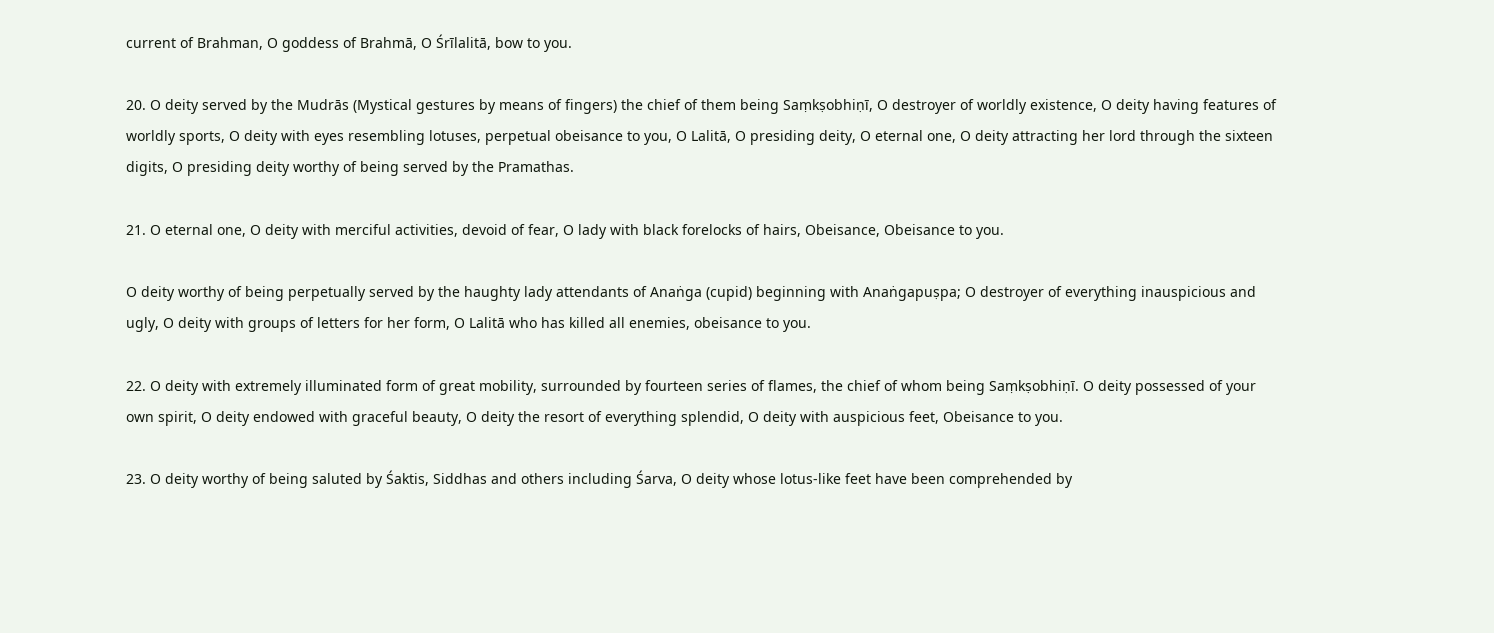current of Brahman, O goddess of Brahmā, O Śrīlalitā, bow to you.

20. O deity served by the Mudrās (Mystical gestures by means of fingers) the chief of them being Saṃkṣobhiṇī, O destroyer of worldly existence, O deity having features of worldly sports, O deity with eyes resembling lotuses, perpetual obeisance to you, O Lalitā, O presiding deity, O eternal one, O deity attracting her lord through the sixteen digits, O presiding deity worthy of being served by the Pramathas.

21. O eternal one, O deity with merciful activities, devoid of fear, O lady with black forelocks of hairs, Obeisance, Obeisance to you.

O deity worthy of being perpetually served by the haughty lady attendants of Anaṅga (cupid) beginning with Anaṅgapuṣpa; O destroyer of everything inauspicious and ugly, O deity with groups of letters for her form, O Lalitā who has killed all enemies, obeisance to you.

22. O deity with extremely illuminated form of great mobility, surrounded by fourteen series of flames, the chief of whom being Saṃkṣobhiṇī. O deity possessed of your own spirit, O deity endowed with graceful beauty, O deity the resort of everything splendid, O deity with auspicious feet, Obeisance to you.

23. O deity worthy of being saluted by Śaktis, Siddhas and others including Śarva, O deity whose lotus-like feet have been comprehended by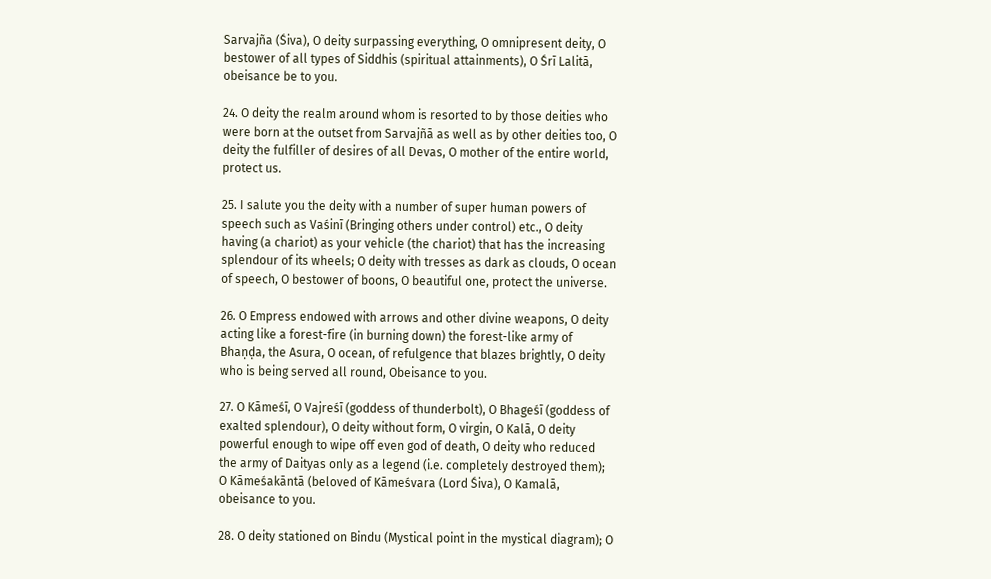Sarvajña (Śiva), O deity surpassing everything, O omnipresent deity, O bestower of all types of Siddhis (spiritual attainments), O Śrī Lalitā, obeisance be to you.

24. O deity the realm around whom is resorted to by those deities who were born at the outset from Sarvajñā as well as by other deities too, O deity the fulfiller of desires of all Devas, O mother of the entire world, protect us.

25. I salute you the deity with a number of super human powers of speech such as Vaśinī (Bringing others under control) etc., O deity having (a chariot) as your vehicle (the chariot) that has the increasing splendour of its wheels; O deity with tresses as dark as clouds, O ocean of speech, O bestower of boons, O beautiful one, protect the universe.

26. O Empress endowed with arrows and other divine weapons, O deity acting like a forest-fire (in burning down) the forest-like army of Bhaṇḍa, the Asura, O ocean, of refulgence that blazes brightly, O deity who is being served all round, Obeisance to you.

27. O Kāmeśī, O Vajreśī (goddess of thunderbolt), O Bhageśī (goddess of exalted splendour), O deity without form, O virgin, O Kalā, O deity powerful enough to wipe off even god of death, O deity who reduced the army of Daityas only as a legend (i.e. completely destroyed them); O Kāmeśakāntā (beloved of Kāmeśvara (Lord Śiva), O Kamalā, obeisance to you.

28. O deity stationed on Bindu (Mystical point in the mystical diagram); O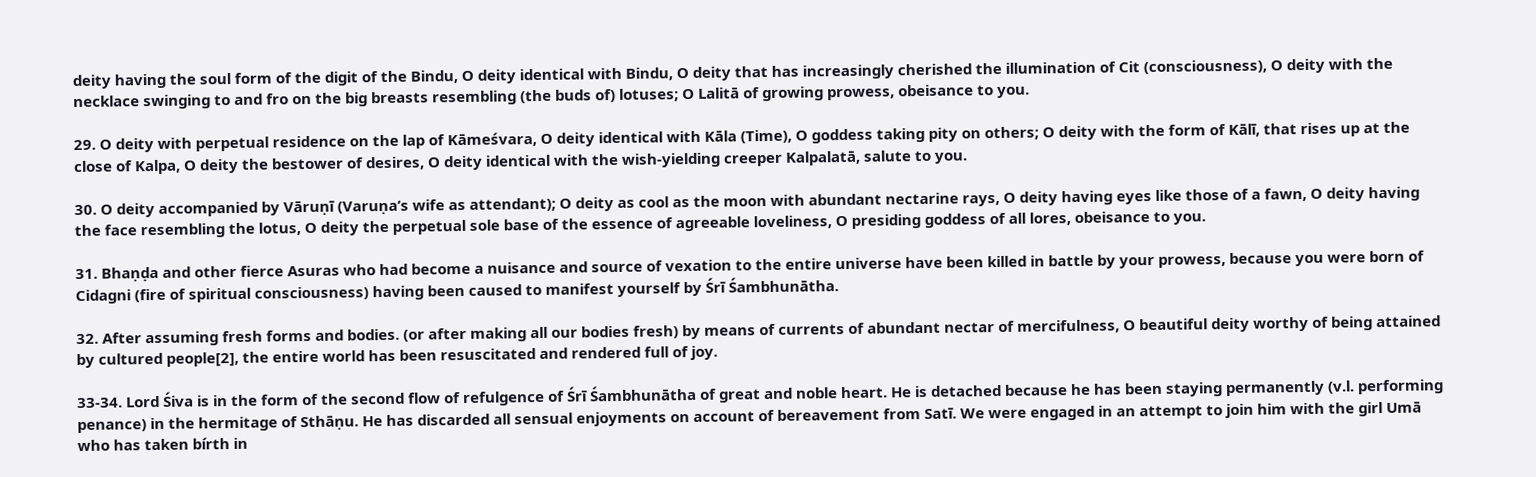deity having the soul form of the digit of the Bindu, O deity identical with Bindu, O deity that has increasingly cherished the illumination of Cit (consciousness), O deity with the necklace swinging to and fro on the big breasts resembling (the buds of) lotuses; O Lalitā of growing prowess, obeisance to you.

29. O deity with perpetual residence on the lap of Kāmeśvara, O deity identical with Kāla (Time), O goddess taking pity on others; O deity with the form of Kālī, that rises up at the close of Kalpa, O deity the bestower of desires, O deity identical with the wish-yielding creeper Kalpalatā, salute to you.

30. O deity accompanied by Vāruṇī (Varuṇa’s wife as attendant); O deity as cool as the moon with abundant nectarine rays, O deity having eyes like those of a fawn, O deity having the face resembling the lotus, O deity the perpetual sole base of the essence of agreeable loveliness, O presiding goddess of all lores, obeisance to you.

31. Bhaṇḍa and other fierce Asuras who had become a nuisance and source of vexation to the entire universe have been killed in battle by your prowess, because you were born of Cidagni (fire of spiritual consciousness) having been caused to manifest yourself by Śrī Śambhunātha.

32. After assuming fresh forms and bodies. (or after making all our bodies fresh) by means of currents of abundant nectar of mercifulness, O beautiful deity worthy of being attained by cultured people[2], the entire world has been resuscitated and rendered full of joy.

33-34. Lord Śiva is in the form of the second flow of refulgence of Śrī Śambhunātha of great and noble heart. He is detached because he has been staying permanently (v.l. performing penance) in the hermitage of Sthāṇu. He has discarded all sensual enjoyments on account of bereavement from Satī. We were engaged in an attempt to join him with the girl Umā who has taken bírth in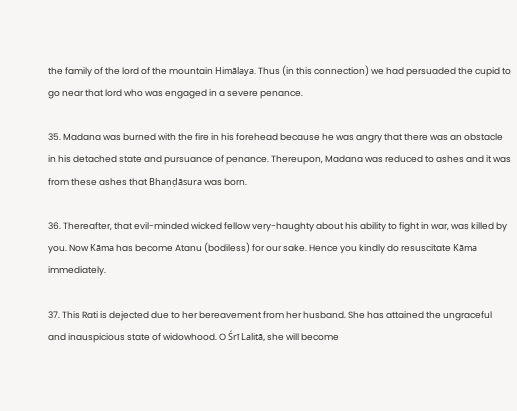the family of the lord of the mountain Himālaya. Thus (in this connection) we had persuaded the cupid to go near that lord who was engaged in a severe penance.

35. Madana was burned with the fire in his forehead because he was angry that there was an obstacle in his detached state and pursuance of penance. Thereupon, Madana was reduced to ashes and it was from these ashes that Bhaṇḍāsura was born.

36. Thereafter, that evil-minded wicked fellow very-haughty about his ability to fight in war, was killed by you. Now Kāma has become Atanu (bodiless) for our sake. Hence you kindly do resuscitate Kāma immediately.

37. This Rati is dejected due to her bereavement from her husband. She has attained the ungraceful and inauspicious state of widowhood. O Śrī Lalitā, she will become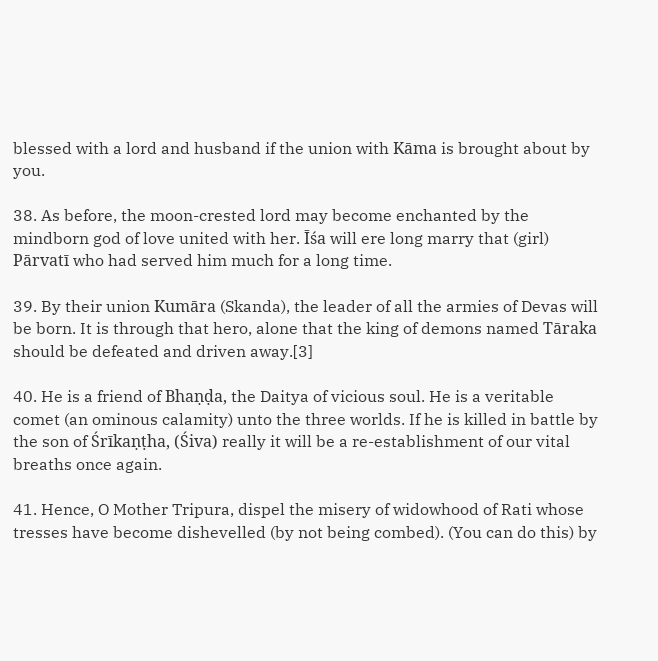blessed with a lord and husband if the union with Kāma is brought about by you.

38. As before, the moon-crested lord may become enchanted by the mindborn god of love united with her. Īśa will ere long marry that (girl) Pārvatī who had served him much for a long time.

39. By their union Kumāra (Skanda), the leader of all the armies of Devas will be born. It is through that hero, alone that the king of demons named Tāraka should be defeated and driven away.[3]

40. He is a friend of Bhaṇḍa, the Daitya of vicious soul. He is a veritable comet (an ominous calamity) unto the three worlds. If he is killed in battle by the son of Śrīkaṇṭha, (Śiva) really it will be a re-establishment of our vital breaths once again.

41. Hence, O Mother Tripura, dispel the misery of widowhood of Rati whose tresses have become dishevelled (by not being combed). (You can do this) by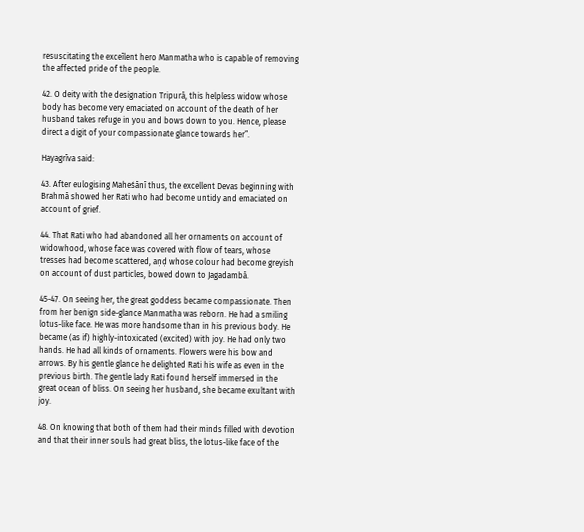resuscitating the exceīlent hero Manmatha who is capable of removing the affected pride of the people.

42. O deity with the designation Tripurā, this helpless widow whose body has become very emaciated on account of the death of her husband takes refuge in you and bows down to you. Hence, please direct a digit of your compassionate glance towards her”.

Hayagrīva said:

43. After eulogising Maheśānī thus, the excellent Devas beginning with Brahmā showed her Rati who had become untidy and emaciated on account of grief.

44. That Rati who had abandoned all her ornaments on account of widowhood, whose face was covered with flow of tears, whose tresses had become scattered, aṇḍ whose colour had become greyish on account of dust particles, bowed down to Jagadambā.

45-47. On seeing her, the great goddess became compassionate. Then from her benign side-glance Manmatha was reborn. He had a smiling lotus-like face. He was more handsome than in his previous body. He became (as if) highly-intoxicated (excited) with joy. He had only two hands. He had all kinds of ornaments. Flowers were his bow and arrows. By his gentle glance he delighted Rati his wife as even in the previous birth. The gentle lady Rati found herself immersed in the great ocean of bliss. On seeing her husband, she became exultant with joy.

48. On knowing that both of them had their minds filled with devotion and that their inner souls had great bliss, the lotus-like face of the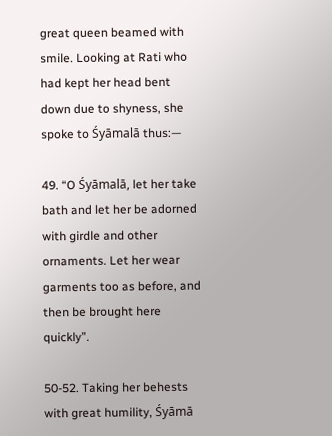great queen beamed with smile. Looking at Rati who had kept her head bent down due to shyness, she spoke to Śyāmalā thus:—

49. “O Śyāmalā, let her take bath and let her be adorned with girdle and other ornaments. Let her wear garments too as before, and then be brought here quickly”.

50-52. Taking her behests with great humility, Śyāmā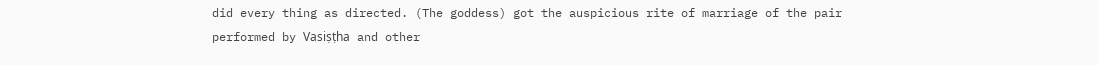did every thing as directed. (The goddess) got the auspicious rite of marriage of the pair performed by Vasiṣṭha and other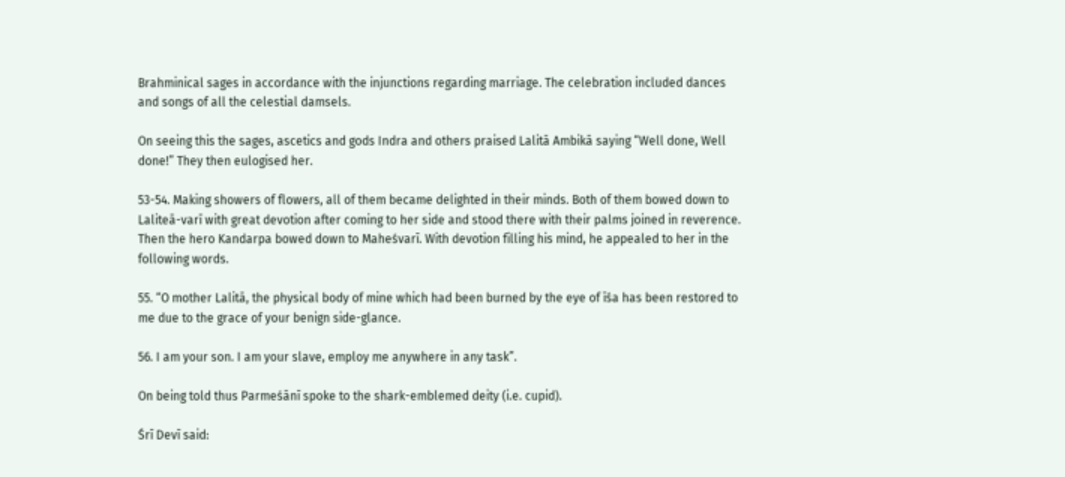Brahminical sages in accordance with the injunctions regarding marriage. The celebration included dances and songs of all the celestial damsels.

On seeing this the sages, ascetics and gods Indra and others praised Lalitā Ambikā saying “Well done, Well done!” They then eulogised her.

53-54. Making showers of flowers, all of them became delighted in their minds. Both of them bowed down to Laliteā-varī with great devotion after coming to her side and stood there with their palms joined in reverence. Then the hero Kandarpa bowed down to Maheśvarī. With devotion filling his mind, he appealed to her in the following words.

55. “O mother Lalitā, the physical body of mine which had been burned by the eye of īśa has been restored to me due to the grace of your benign side-glance.

56. I am your son. I am your slave, employ me anywhere in any task”.

On being told thus Parmeśānī spoke to the shark-emblemed deity (i.e. cupid).

Śrī Devī said: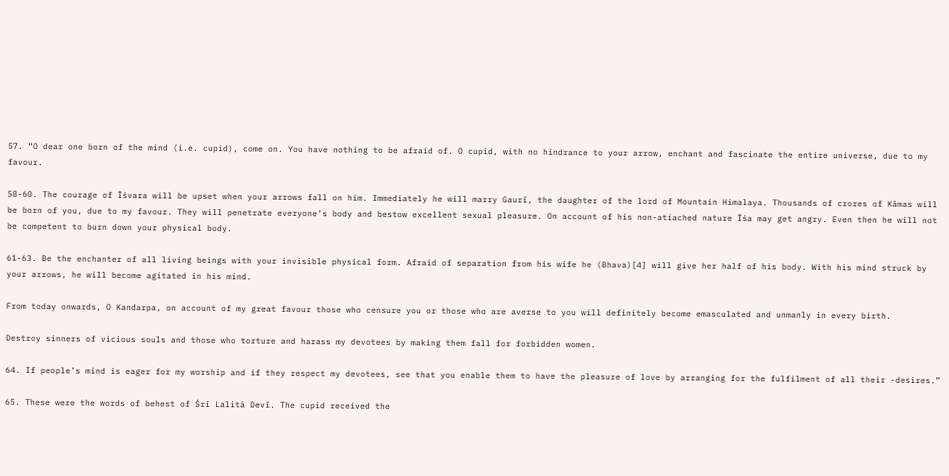57. “O dear one born of the mind (i.e. cupid), come on. You have nothing to be afraid of. O cupid, with no hindrance to your arrow, enchant and fascinate the entire universe, due to my favour.

58-60. The courage of Īśvara will be upset when your arrows fall on him. Immediately he will marry Gaurī, the daughter of the lord of Mountain Himalaya. Thousands of crores of Kāmas will be born of you, due to my favour. They will penetrate everyone’s body and bestow excellent sexual pleasure. On account of his non-atíached nature Īśa may get angry. Even then he will not be competent to burn down your physical body.

61-63. Be the enchanter of all living beings with your invisible physical form. Afraid of separation from his wife he (Bhava)[4] will give her half of his body. With his mind struck by your arrows, he will become agitated in his mind.

From today onwards, O Kandarpa, on account of my great favour those who censure you or those who are averse to you will definitely become emasculated and unmanly in every birth.

Destroy sinners of vicious souls and those who torture and harass my devotees by making them fall for forbidden women.

64. If people’s mind is eager for my worship and if they respect my devotees, see that you enable them to have the pleasure of love by arranging for the fulfilment of all their -desires.”

65. These were the words of behest of Śrī Lalitā Devī. The cupid received the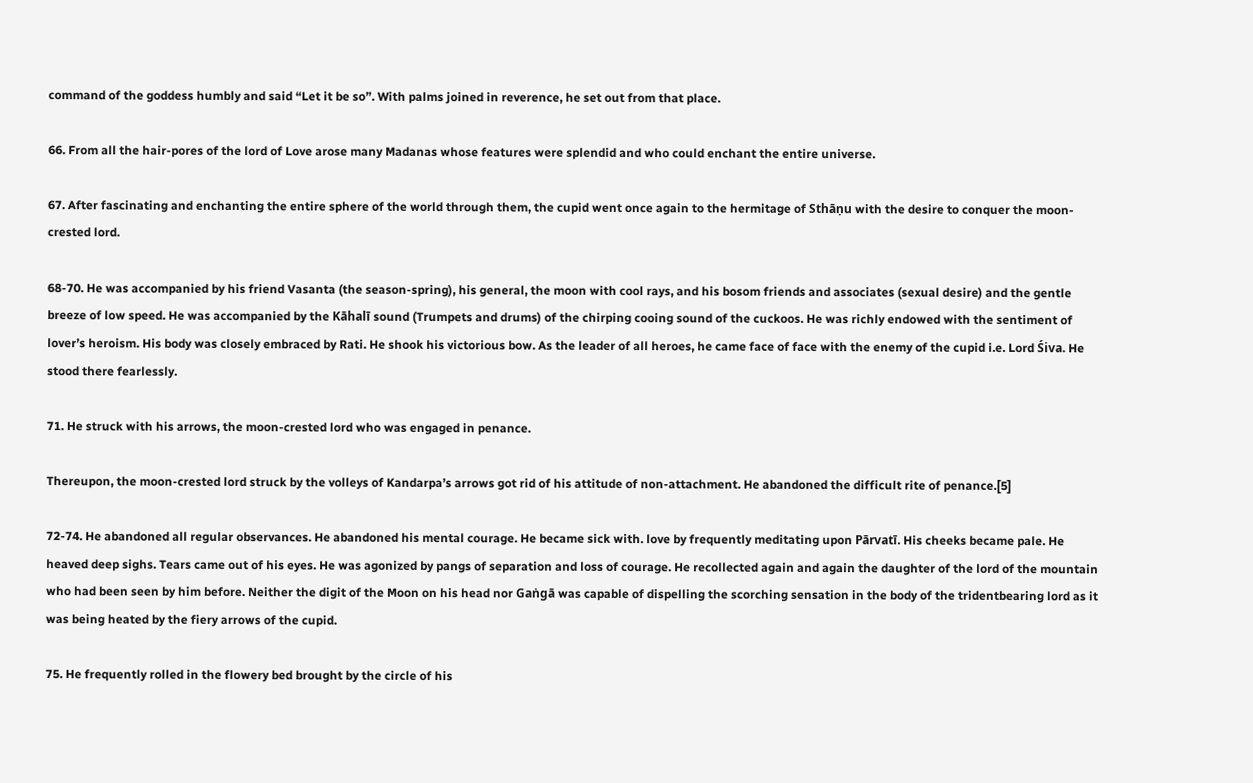command of the goddess humbly and said “Let it be so”. With palms joined in reverence, he set out from that place.

66. From all the hair-pores of the lord of Love arose many Madanas whose features were splendid and who could enchant the entire universe.

67. After fascinating and enchanting the entire sphere of the world through them, the cupid went once again to the hermitage of Sthāṇu with the desire to conquer the moon-crested lord.

68-70. He was accompanied by his friend Vasanta (the season-spring), his general, the moon with cool rays, and his bosom friends and associates (sexual desire) and the gentle breeze of low speed. He was accompanied by the Kāhalī sound (Trumpets and drums) of the chirping cooing sound of the cuckoos. He was richly endowed with the sentiment of lover’s heroism. His body was closely embraced by Rati. He shook his victorious bow. As the leader of all heroes, he came face of face with the enemy of the cupid i.e. Lord Śiva. He stood there fearlessly.

71. He struck with his arrows, the moon-crested lord who was engaged in penance.

Thereupon, the moon-crested lord struck by the volleys of Kandarpa’s arrows got rid of his attitude of non-attachment. He abandoned the difficult rite of penance.[5]

72-74. He abandoned all regular observances. He abandoned his mental courage. He became sick with. love by frequently meditating upon Pārvatī. His cheeks became pale. He heaved deep sighs. Tears came out of his eyes. He was agonized by pangs of separation and loss of courage. He recollected again and again the daughter of the lord of the mountain who had been seen by him before. Neither the digit of the Moon on his head nor Gaṅgā was capable of dispelling the scorching sensation in the body of the tridentbearing lord as it was being heated by the fiery arrows of the cupid.

75. He frequently rolled in the flowery bed brought by the circle of his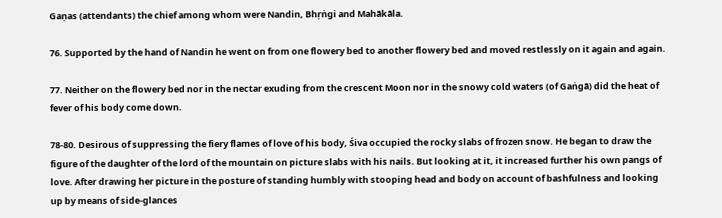Gaṇas (attendants) the chief among whom were Nandin, Bhṛṅgi and Mahākāla.

76. Supported by the hand of Nandin he went on from one flowery bed to another flowery bed and moved restlessly on it again and again.

77. Neither on the flowery bed nor in the nectar exuding from the crescent Moon nor in the snowy cold waters (of Gaṅgā) did the heat of fever of his body come down.

78-80. Desirous of suppressing the fiery flames of love of his body, Śiva occupied the rocky slabs of frozen snow. He began to draw the figure of the daughter of the lord of the mountain on picture slabs with his nails. But looking at it, it increased further his own pangs of love. After drawing her picture in the posture of standing humbly with stooping head and body on account of bashfulness and looking up by means of side-glances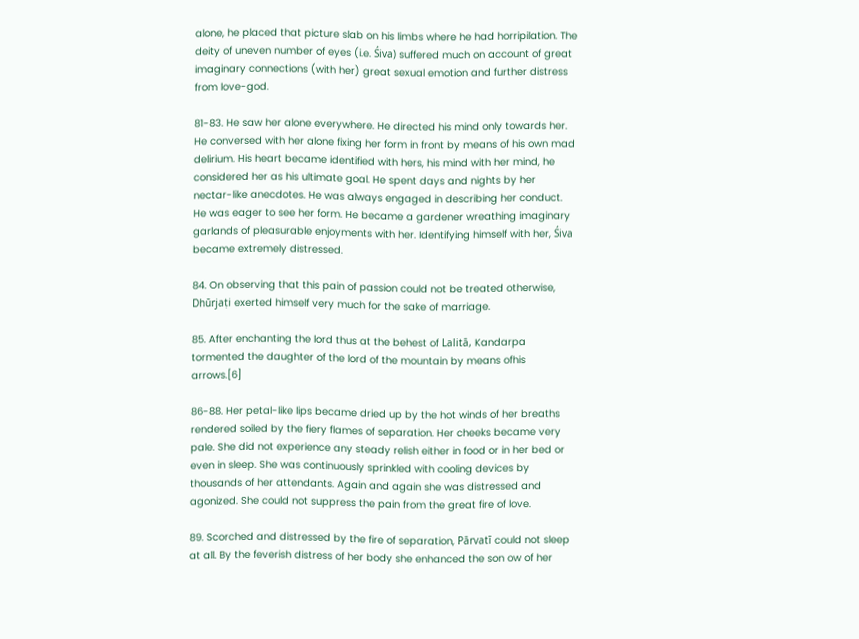alone, he placed that picture slab on his limbs where he had horripilation. The deity of uneven number of eyes (i.e. Śiva) suffered much on account of great imaginary connections (with her) great sexual emotion and further distress from love-god.

81-83. He saw her alone everywhere. He directed his mind only towards her. He conversed with her alone fixing her form in front by means of his own mad delirium. His heart became identified with hers, his mind with her mind, he considered her as his ultimate goal. He spent days and nights by her nectar-like anecdotes. He was always engaged in describing her conduct. He was eager to see her form. He became a gardener wreathing imaginary garlands of pleasurable enjoyments with her. Identifying himself with her, Śiva became extremely distressed.

84. On observing that this pain of passion could not be treated otherwise, Dhūrjaṭi exerted himself very much for the sake of marriage.

85. After enchanting the lord thus at the behest of Lalitā, Kandarpa tormented the daughter of the lord of the mountain by means ofhis arrows.[6]

86-88. Her petal-like lips became dried up by the hot winds of her breaths rendered soiled by the fiery flames of separation. Her cheeks became very pale. She did not experience any steady relish either in food or in her bed or even in sleep. She was continuously sprinkled with cooling devices by thousands of her attendants. Again and again she was distressed and agonized. She could not suppress the pain from the great fire of love.

89. Scorched and distressed by the fire of separation, Pārvatī could not sleep at all. By the feverish distress of her body she enhanced the son ow of her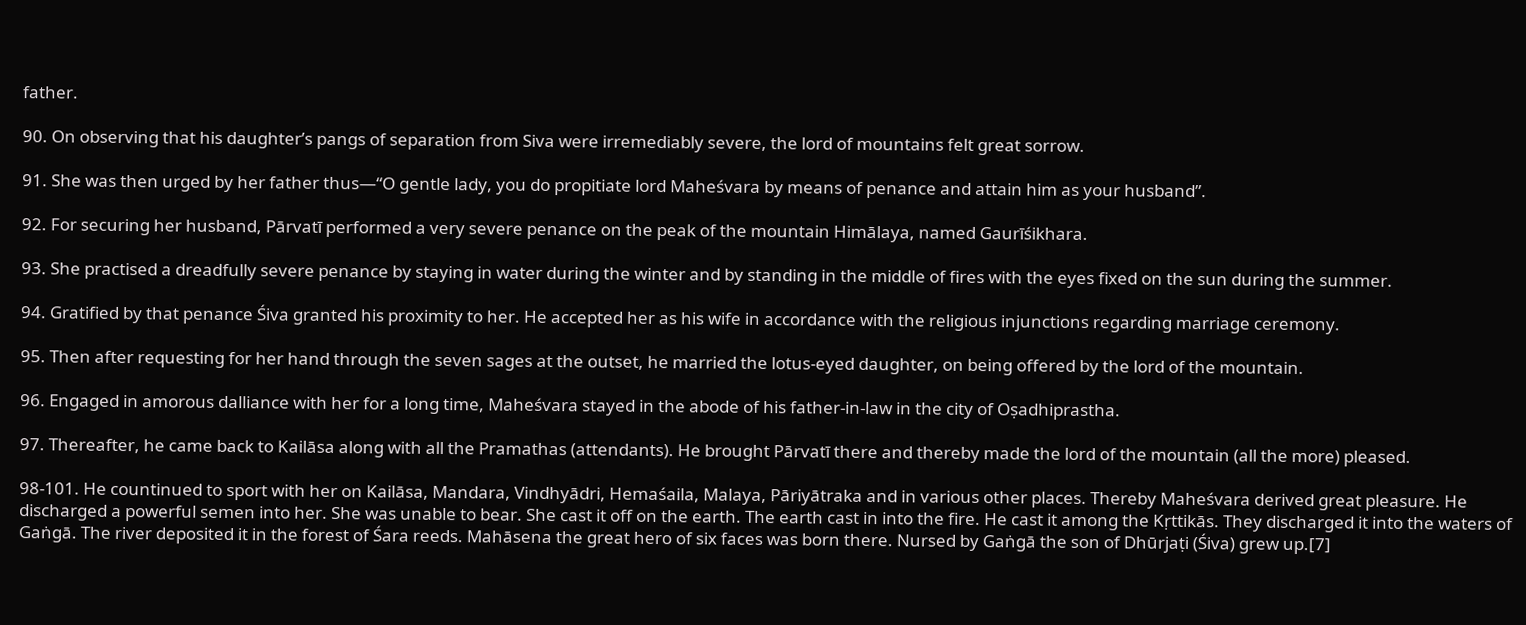father.

90. On observing that his daughter’s pangs of separation from Siva were irremediably severe, the lord of mountains felt great sorrow.

91. She was then urged by her father thus—“O gentle lady, you do propitiate lord Maheśvara by means of penance and attain him as your husband”.

92. For securing her husband, Pārvatī performed a very severe penance on the peak of the mountain Himālaya, named Gaurīśikhara.

93. She practised a dreadfully severe penance by staying in water during the winter and by standing in the middle of fires with the eyes fixed on the sun during the summer.

94. Gratified by that penance Śiva granted his proximity to her. He accepted her as his wife in accordance with the religious injunctions regarding marriage ceremony.

95. Then after requesting for her hand through the seven sages at the outset, he married the lotus-eyed daughter, on being offered by the lord of the mountain.

96. Engaged in amorous dalliance with her for a long time, Maheśvara stayed in the abode of his father-in-law in the city of Oṣadhiprastha.

97. Thereafter, he came back to Kailāsa along with all the Pramathas (attendants). He brought Pārvatī there and thereby made the lord of the mountain (all the more) pleased.

98-101. He countinued to sport with her on Kailāsa, Mandara, Vindhyādri, Hemaśaila, Malaya, Pāriyātraka and in various other places. Thereby Maheśvara derived great pleasure. He discharged a powerful semen into her. She was unable to bear. She cast it off on the earth. The earth cast in into the fire. He cast it among the Kṛttikās. They discharged it into the waters of Gaṅgā. The river deposited it in the forest of Śara reeds. Mahāsena the great hero of six faces was born there. Nursed by Gaṅgā the son of Dhūrjaṭi (Śiva) grew up.[7]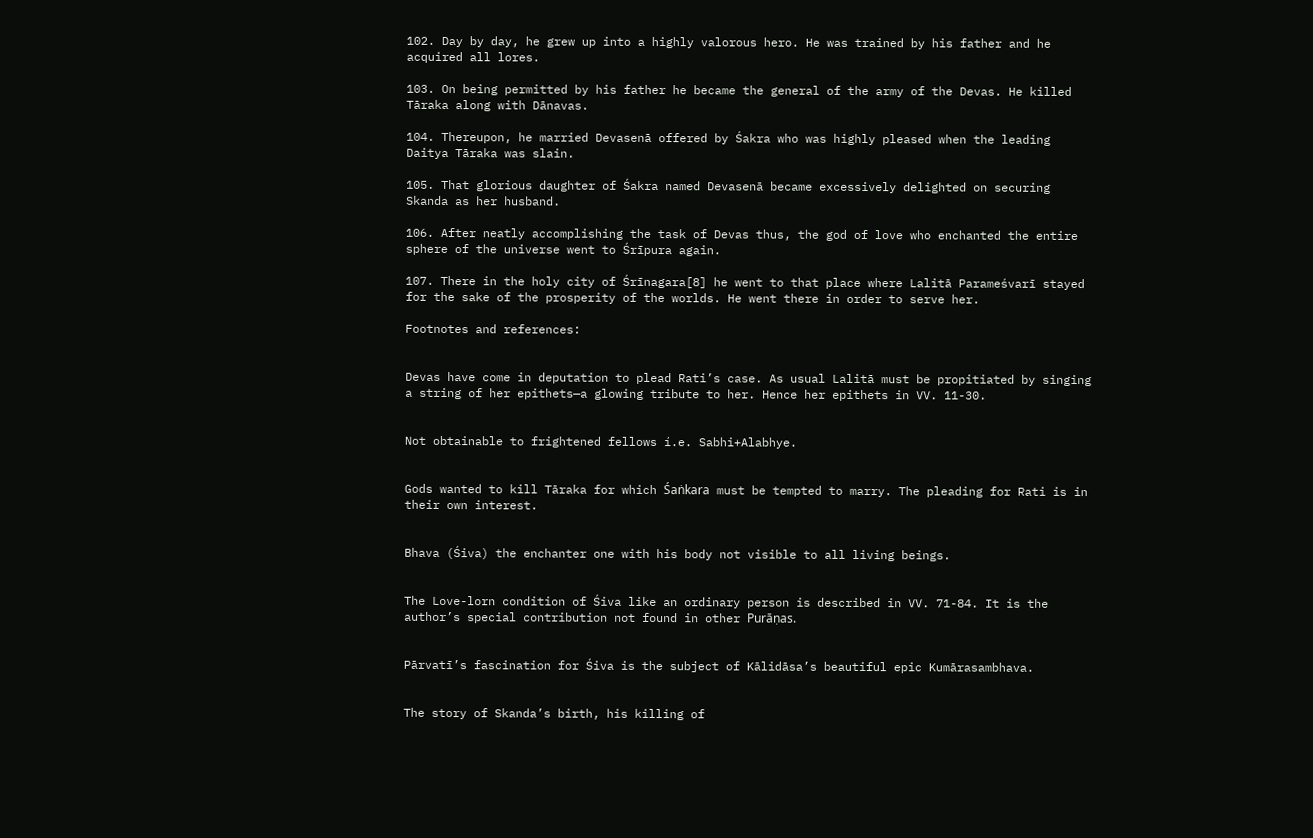102. Day by day, he grew up into a highly valorous hero. He was trained by his father and he acquired all lores.

103. On being permitted by his father he became the general of the army of the Devas. He killed Tāraka along with Dānavas.

104. Thereupon, he married Devasenā offered by Śakra who was highly pleased when the leading Daitya Tāraka was slain.

105. That glorious daughter of Śakra named Devasenā became excessively delighted on securing Skanda as her husband.

106. After neatly accomplishing the task of Devas thus, the god of love who enchanted the entire sphere of the universe went to Śrīpura again.

107. There in the holy city of Śrīnagara[8] he went to that place where Lalitā Parameśvarī stayed for the sake of the prosperity of the worlds. He went there in order to serve her.

Footnotes and references:


Devas have come in deputation to plead Rati’s case. As usual Lalitā must be propitiated by singing a string of her epithets—a glowing tribute to her. Hence her epithets in VV. 11-30.


Not obtainable to frightened fellows í.e. Sabhi+Alabhye.


Gods wanted to kill Tāraka for which Śaṅkara must be tempted to marry. The pleading for Rati is in their own interest.


Bhava (Śiva) the enchanter one with his body not visible to all living beings.


The Love-lorn condition of Śiva like an ordinary person is described in VV. 71-84. It is the author’s special contribution not found in other Purāṇas.


Pārvatī’s fascination for Śiva is the subject of Kālidāsa’s beautiful epic Kumārasambhava.


The story of Skanda’s birth, his killing of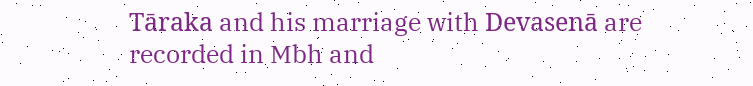Tāraka and his marriage with Devasenā are recorded in Mbh and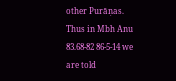other Purāṇas. Thus in Mbh Anu 83.68-82 86-5-14 we are told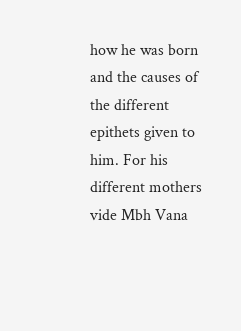how he was born and the causes of the different epithets given to him. For his different mothers vide Mbh Vana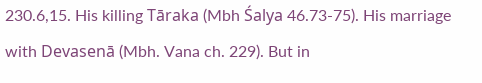230.6,15. His killing Tāraka (Mbh Śalya 46.73-75). His marriage with Devasenā (Mbh. Vana ch. 229). But in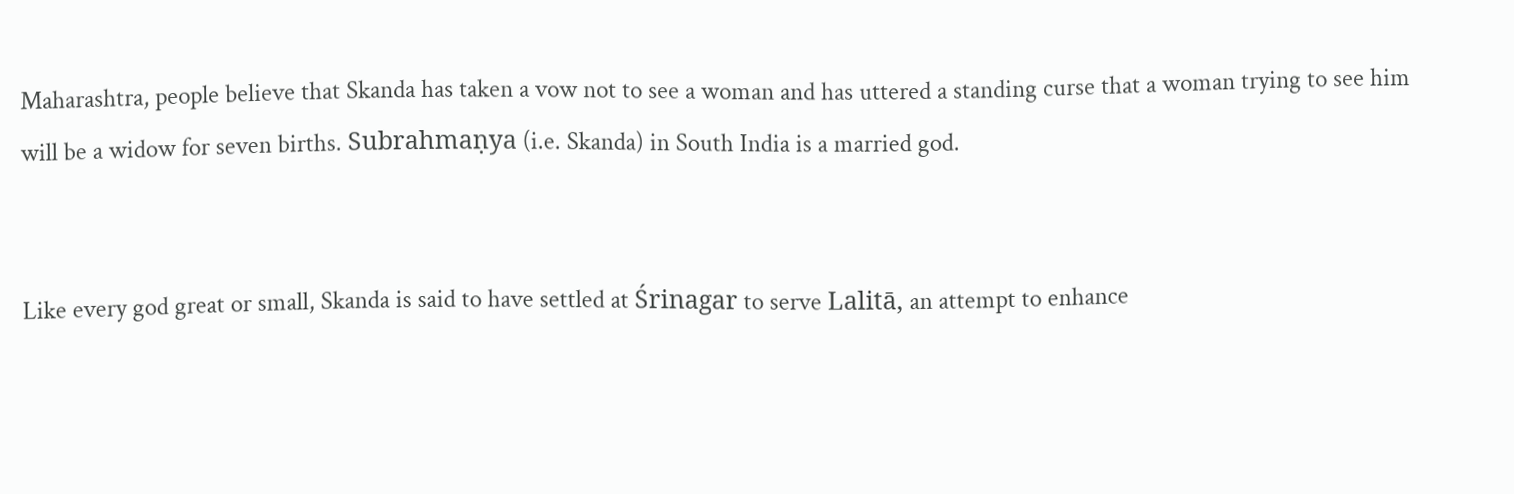Maharashtra, people believe that Skanda has taken a vow not to see a woman and has uttered a standing curse that a woman trying to see him will be a widow for seven births. Subrahmaṇya (i.e. Skanda) in South India is a married god.


Like every god great or small, Skanda is said to have settled at Śrinagar to serve Lalitā, an attempt to enhance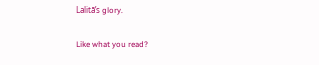Lalitā’s glory.

Like what you read?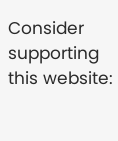Consider supporting this website: